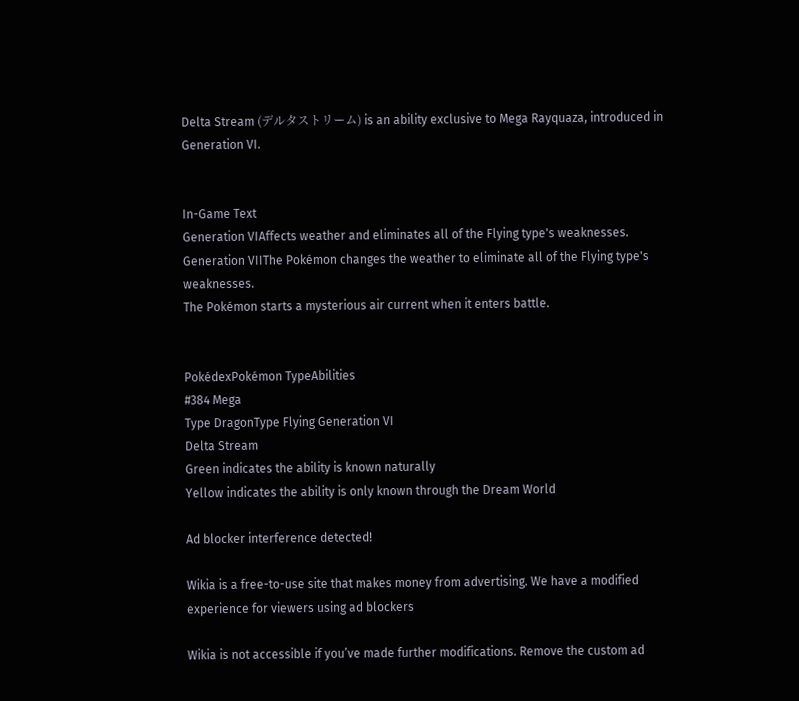Delta Stream (デルタストリーム) is an ability exclusive to Mega Rayquaza, introduced in Generation VI.


In-Game Text
Generation VIAffects weather and eliminates all of the Flying type's weaknesses.
Generation VIIThe Pokémon changes the weather to eliminate all of the Flying type's weaknesses.
The Pokémon starts a mysterious air current when it enters battle.


PokédexPokémon TypeAbilities
#384 Mega
Type DragonType Flying Generation VI
Delta Stream
Green indicates the ability is known naturally
Yellow indicates the ability is only known through the Dream World

Ad blocker interference detected!

Wikia is a free-to-use site that makes money from advertising. We have a modified experience for viewers using ad blockers

Wikia is not accessible if you’ve made further modifications. Remove the custom ad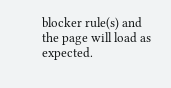blocker rule(s) and the page will load as expected.